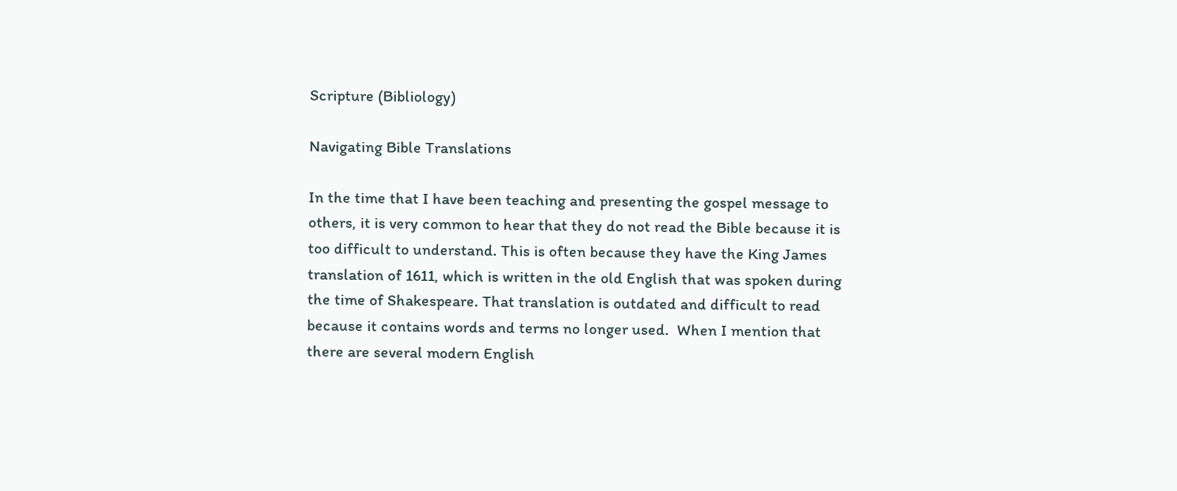Scripture (Bibliology)

Navigating Bible Translations

In the time that I have been teaching and presenting the gospel message to others, it is very common to hear that they do not read the Bible because it is too difficult to understand. This is often because they have the King James translation of 1611, which is written in the old English that was spoken during the time of Shakespeare. That translation is outdated and difficult to read because it contains words and terms no longer used.  When I mention that there are several modern English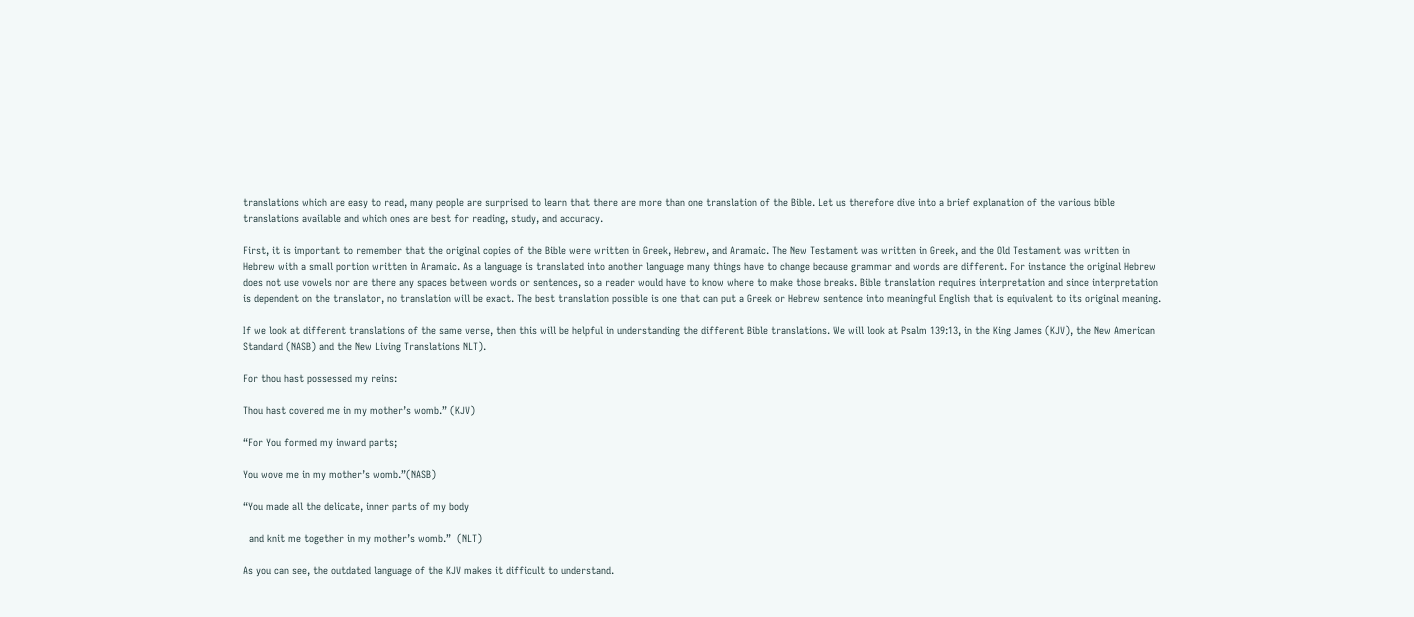translations which are easy to read, many people are surprised to learn that there are more than one translation of the Bible. Let us therefore dive into a brief explanation of the various bible translations available and which ones are best for reading, study, and accuracy.

First, it is important to remember that the original copies of the Bible were written in Greek, Hebrew, and Aramaic. The New Testament was written in Greek, and the Old Testament was written in Hebrew with a small portion written in Aramaic. As a language is translated into another language many things have to change because grammar and words are different. For instance the original Hebrew does not use vowels nor are there any spaces between words or sentences, so a reader would have to know where to make those breaks. Bible translation requires interpretation and since interpretation is dependent on the translator, no translation will be exact. The best translation possible is one that can put a Greek or Hebrew sentence into meaningful English that is equivalent to its original meaning.

If we look at different translations of the same verse, then this will be helpful in understanding the different Bible translations. We will look at Psalm 139:13, in the King James (KJV), the New American Standard (NASB) and the New Living Translations NLT).

For thou hast possessed my reins:

Thou hast covered me in my mother’s womb.” (KJV)

“For You formed my inward parts;

You wove me in my mother’s womb.”(NASB)

“You made all the delicate, inner parts of my body

  and knit me together in my mother’s womb.”  (NLT)

As you can see, the outdated language of the KJV makes it difficult to understand.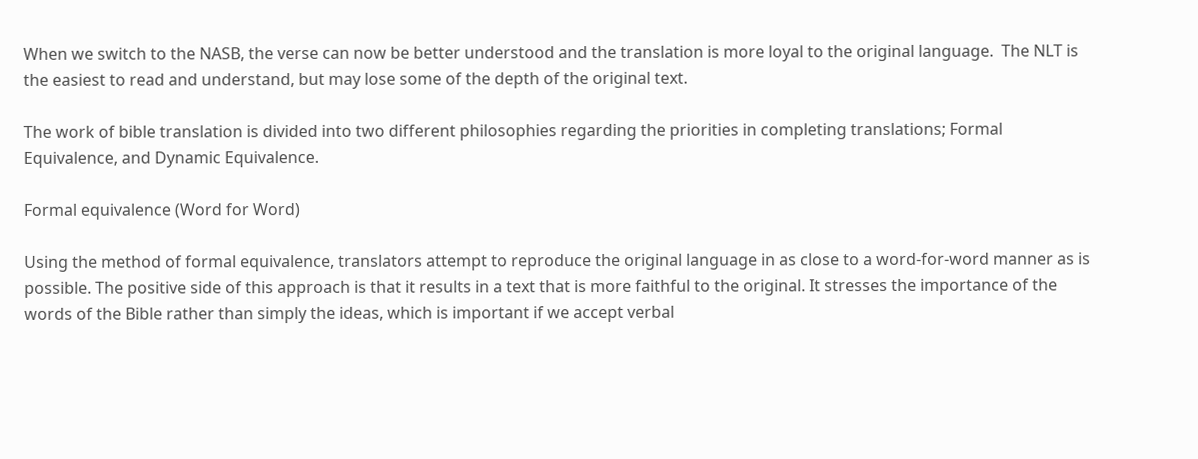When we switch to the NASB, the verse can now be better understood and the translation is more loyal to the original language.  The NLT is the easiest to read and understand, but may lose some of the depth of the original text.

The work of bible translation is divided into two different philosophies regarding the priorities in completing translations; Formal Equivalence, and Dynamic Equivalence.

Formal equivalence (Word for Word)

Using the method of formal equivalence, translators attempt to reproduce the original language in as close to a word-for-word manner as is possible. The positive side of this approach is that it results in a text that is more faithful to the original. It stresses the importance of the words of the Bible rather than simply the ideas, which is important if we accept verbal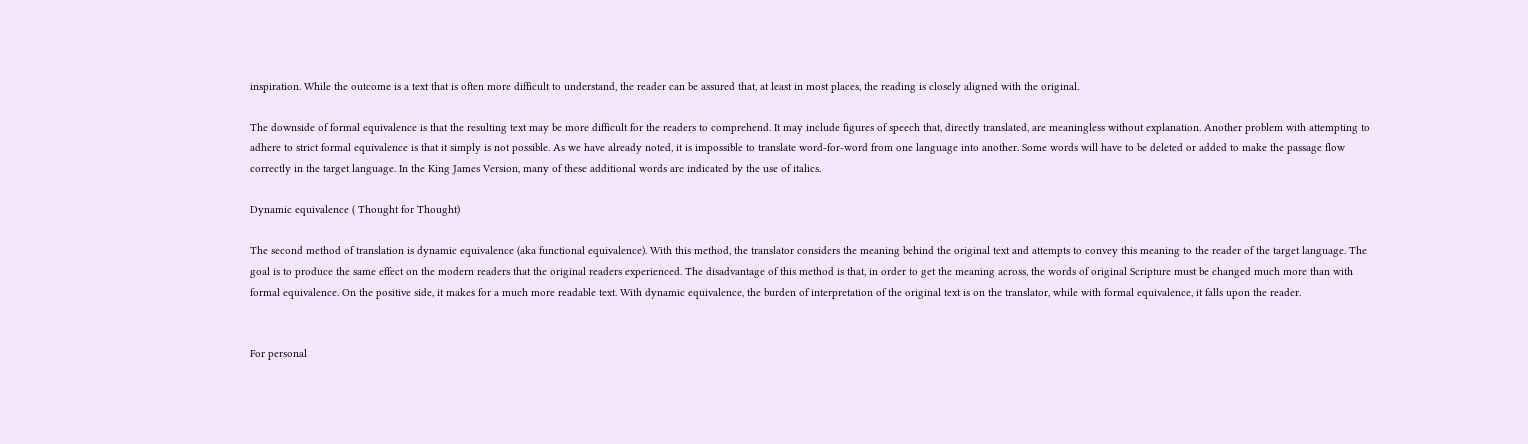inspiration. While the outcome is a text that is often more difficult to understand, the reader can be assured that, at least in most places, the reading is closely aligned with the original.

The downside of formal equivalence is that the resulting text may be more difficult for the readers to comprehend. It may include figures of speech that, directly translated, are meaningless without explanation. Another problem with attempting to adhere to strict formal equivalence is that it simply is not possible. As we have already noted, it is impossible to translate word-for-word from one language into another. Some words will have to be deleted or added to make the passage flow correctly in the target language. In the King James Version, many of these additional words are indicated by the use of italics.

Dynamic equivalence ( Thought for Thought)

The second method of translation is dynamic equivalence (aka functional equivalence). With this method, the translator considers the meaning behind the original text and attempts to convey this meaning to the reader of the target language. The goal is to produce the same effect on the modern readers that the original readers experienced. The disadvantage of this method is that, in order to get the meaning across, the words of original Scripture must be changed much more than with formal equivalence. On the positive side, it makes for a much more readable text. With dynamic equivalence, the burden of interpretation of the original text is on the translator, while with formal equivalence, it falls upon the reader.


For personal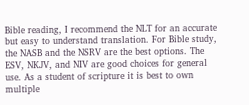Bible reading, I recommend the NLT for an accurate but easy to understand translation. For Bible study, the NASB and the NSRV are the best options. The ESV, NKJV, and NIV are good choices for general use. As a student of scripture it is best to own multiple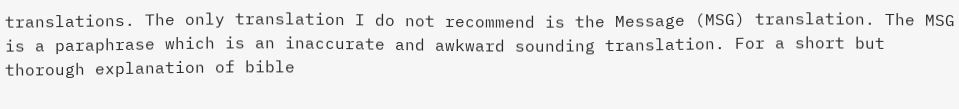translations. The only translation I do not recommend is the Message (MSG) translation. The MSG is a paraphrase which is an inaccurate and awkward sounding translation. For a short but thorough explanation of bible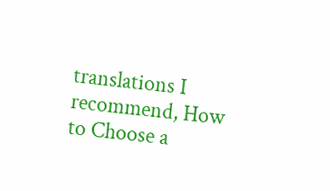translations I recommend, How to Choose a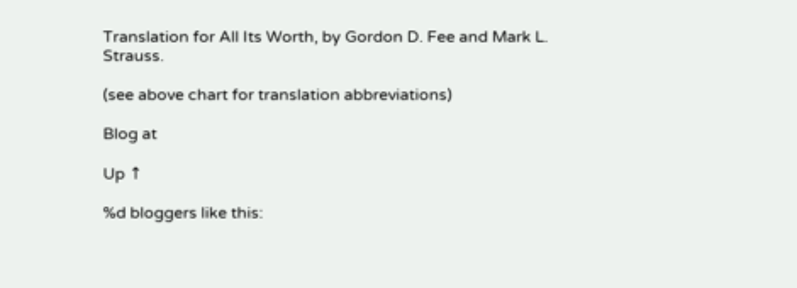Translation for All Its Worth, by Gordon D. Fee and Mark L. Strauss.

(see above chart for translation abbreviations)

Blog at

Up ↑

%d bloggers like this: